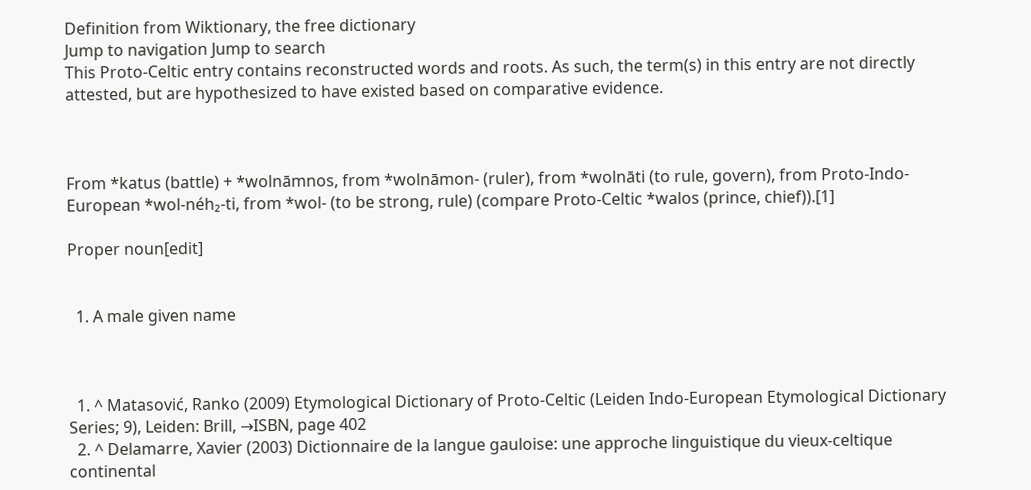Definition from Wiktionary, the free dictionary
Jump to navigation Jump to search
This Proto-Celtic entry contains reconstructed words and roots. As such, the term(s) in this entry are not directly attested, but are hypothesized to have existed based on comparative evidence.



From *katus (battle) + *wolnāmnos, from *wolnāmon- (ruler), from *wolnāti (to rule, govern), from Proto-Indo-European *wol-néh₂-ti, from *wol- (to be strong, rule) (compare Proto-Celtic *walos (prince, chief)).[1]

Proper noun[edit]


  1. A male given name



  1. ^ Matasović, Ranko (2009) Etymological Dictionary of Proto-Celtic (Leiden Indo-European Etymological Dictionary Series; 9), Leiden: Brill, →ISBN, page 402
  2. ^ Delamarre, Xavier (2003) Dictionnaire de la langue gauloise: une approche linguistique du vieux-celtique continental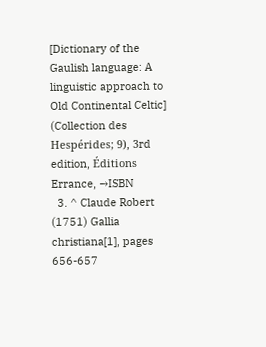[Dictionary of the Gaulish language: A linguistic approach to Old Continental Celtic] (Collection des Hespérides; 9), 3rd edition, Éditions Errance, →ISBN
  3. ^ Claude Robert (1751) Gallia christiana[1], pages 656-657